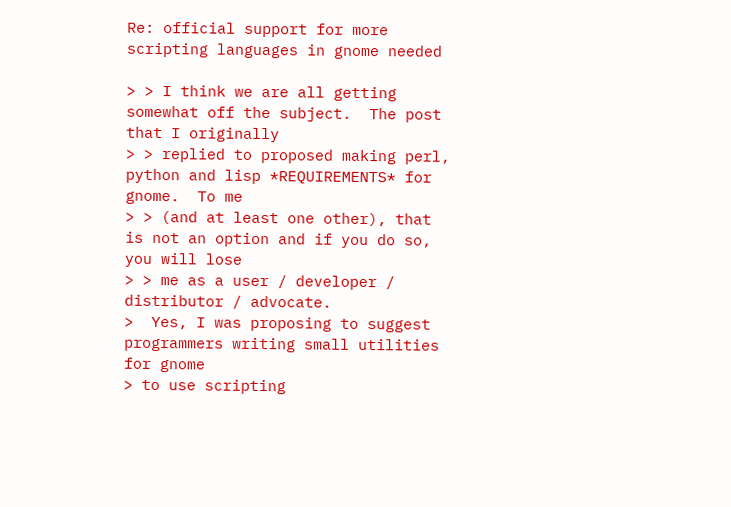Re: official support for more scripting languages in gnome needed

> > I think we are all getting somewhat off the subject.  The post that I originally
> > replied to proposed making perl, python and lisp *REQUIREMENTS* for gnome.  To me
> > (and at least one other), that is not an option and if you do so, you will lose
> > me as a user / developer / distributor / advocate.
>  Yes, I was proposing to suggest programmers writing small utilities for gnome
> to use scripting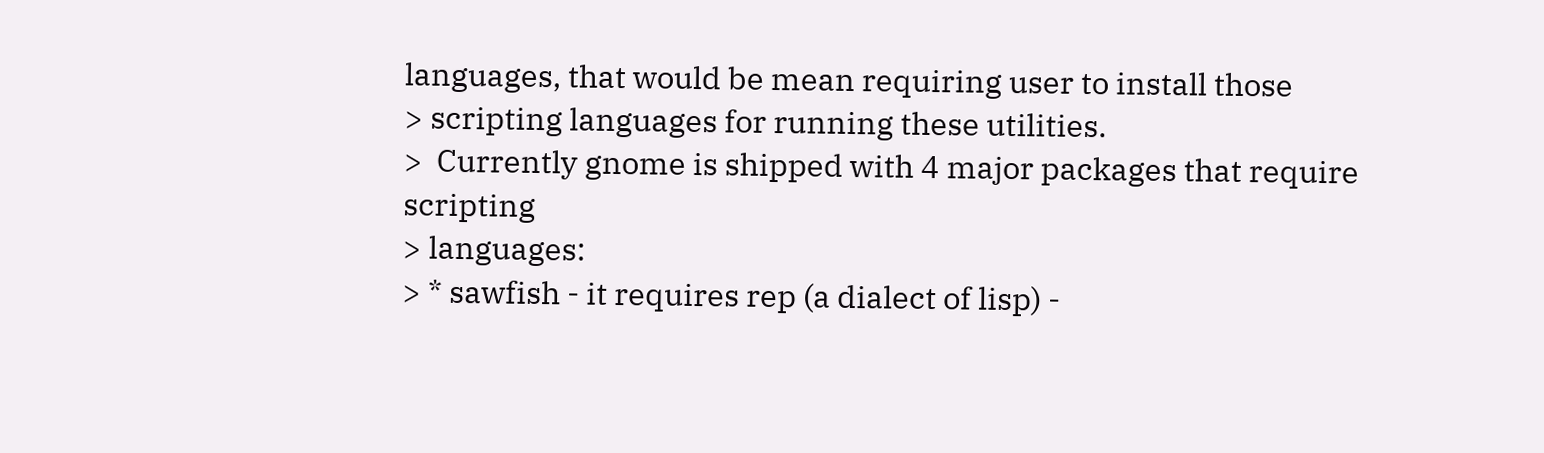languages, that would be mean requiring user to install those
> scripting languages for running these utilities.
>  Currently gnome is shipped with 4 major packages that require scripting
> languages:
> * sawfish - it requires rep (a dialect of lisp) -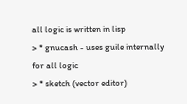all logic is written in lisp
> * gnucash - uses guile internally for all logic
> * sketch (vector editor)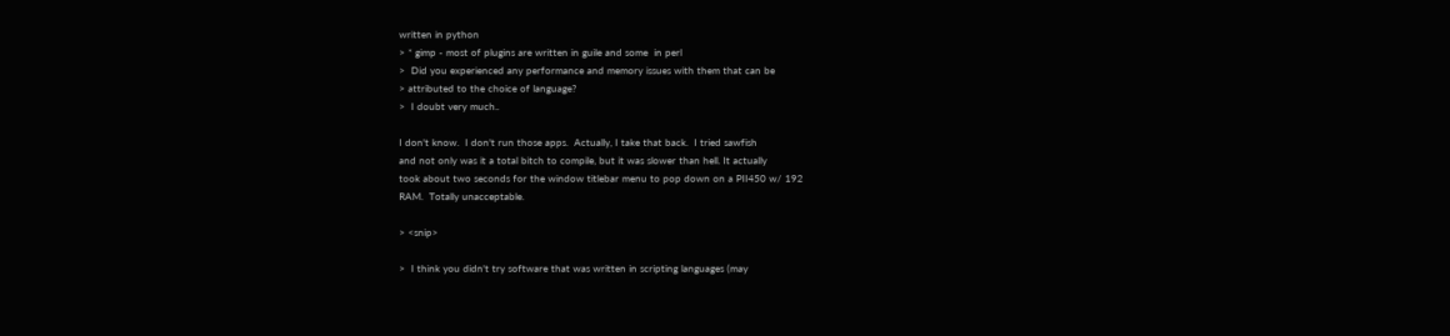written in python
> * gimp - most of plugins are written in guile and some  in perl
>  Did you experienced any performance and memory issues with them that can be
> attributed to the choice of language?
>  I doubt very much..

I don't know.  I don't run those apps.  Actually, I take that back.  I tried sawfish
and not only was it a total bitch to compile, but it was slower than hell. It actually
took about two seconds for the window titlebar menu to pop down on a PII450 w/ 192
RAM.  Totally unacceptable.

> <snip>

>  I think you didn't try software that was written in scripting languages (may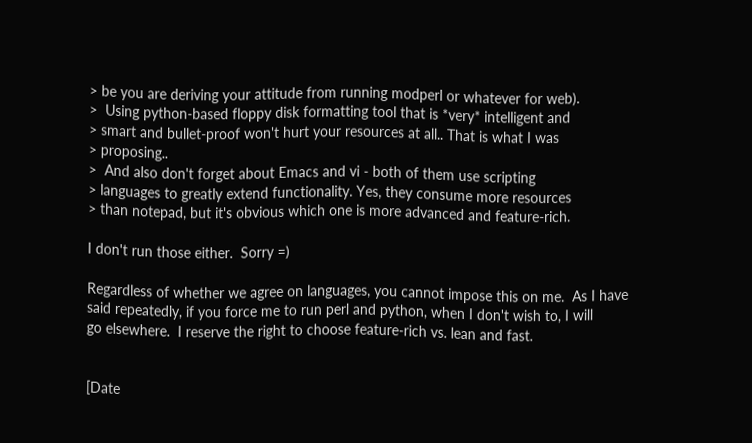> be you are deriving your attitude from running modperl or whatever for web).
>  Using python-based floppy disk formatting tool that is *very* intelligent and
> smart and bullet-proof won't hurt your resources at all.. That is what I was
> proposing..
>  And also don't forget about Emacs and vi - both of them use scripting
> languages to greatly extend functionality. Yes, they consume more resources
> than notepad, but it's obvious which one is more advanced and feature-rich.

I don't run those either.  Sorry =)

Regardless of whether we agree on languages, you cannot impose this on me.  As I have
said repeatedly, if you force me to run perl and python, when I don't wish to, I will
go elsewhere.  I reserve the right to choose feature-rich vs. lean and fast.


[Date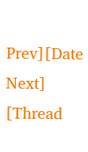Prev][Date Next]   [Thread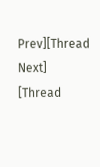Prev][Thread Next]   [Thread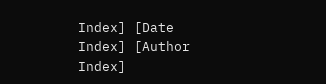Index] [Date Index] [Author Index]